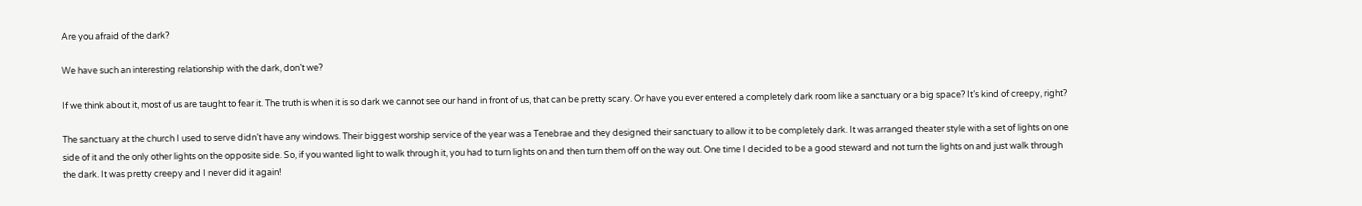Are you afraid of the dark?

We have such an interesting relationship with the dark, don’t we?

If we think about it, most of us are taught to fear it. The truth is when it is so dark we cannot see our hand in front of us, that can be pretty scary. Or have you ever entered a completely dark room like a sanctuary or a big space? It’s kind of creepy, right?

The sanctuary at the church I used to serve didn’t have any windows. Their biggest worship service of the year was a Tenebrae and they designed their sanctuary to allow it to be completely dark. It was arranged theater style with a set of lights on one side of it and the only other lights on the opposite side. So, if you wanted light to walk through it, you had to turn lights on and then turn them off on the way out. One time I decided to be a good steward and not turn the lights on and just walk through the dark. It was pretty creepy and I never did it again!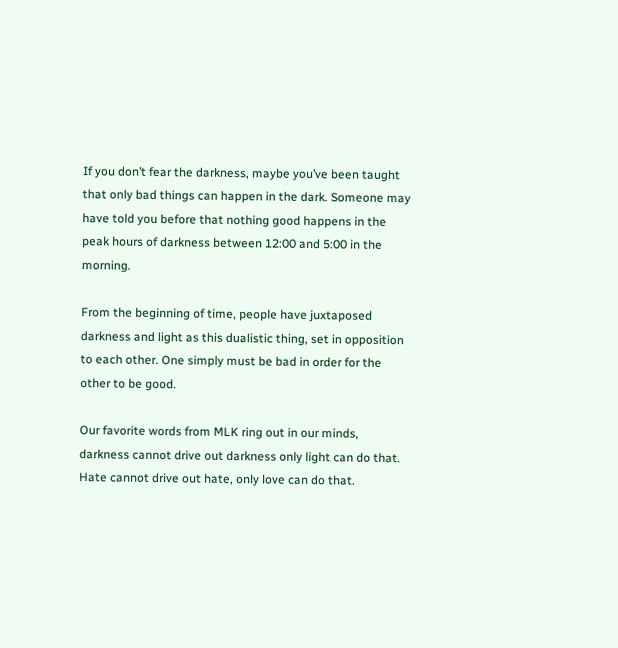If you don’t fear the darkness, maybe you’ve been taught that only bad things can happen in the dark. Someone may have told you before that nothing good happens in the peak hours of darkness between 12:00 and 5:00 in the morning.

From the beginning of time, people have juxtaposed darkness and light as this dualistic thing, set in opposition to each other. One simply must be bad in order for the other to be good.

Our favorite words from MLK ring out in our minds, darkness cannot drive out darkness only light can do that. Hate cannot drive out hate, only love can do that.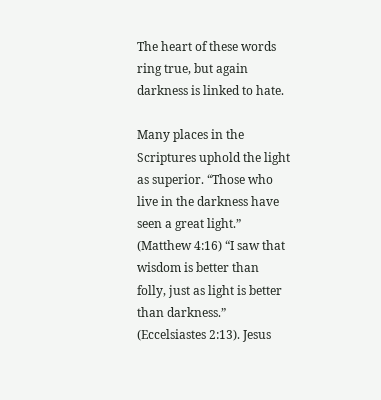The heart of these words ring true, but again darkness is linked to hate.

Many places in the Scriptures uphold the light as superior. “Those who live in the darkness have seen a great light.” (Matthew 4:16) “I saw that wisdom is better than folly, just as light is better than darkness.” (Eccelsiastes 2:13). Jesus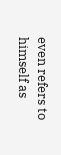even refers to himself as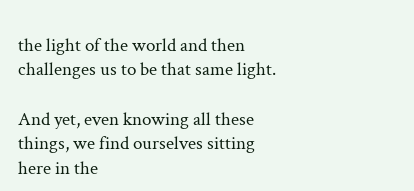the light of the world and then challenges us to be that same light.

And yet, even knowing all these things, we find ourselves sitting here in the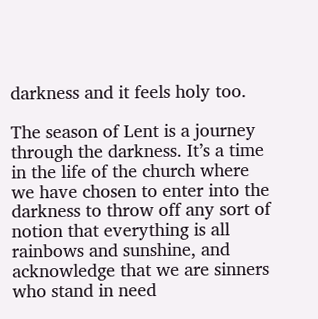darkness and it feels holy too.

The season of Lent is a journey through the darkness. It’s a time in the life of the church where we have chosen to enter into the darkness to throw off any sort of notion that everything is all rainbows and sunshine, and acknowledge that we are sinners who stand in need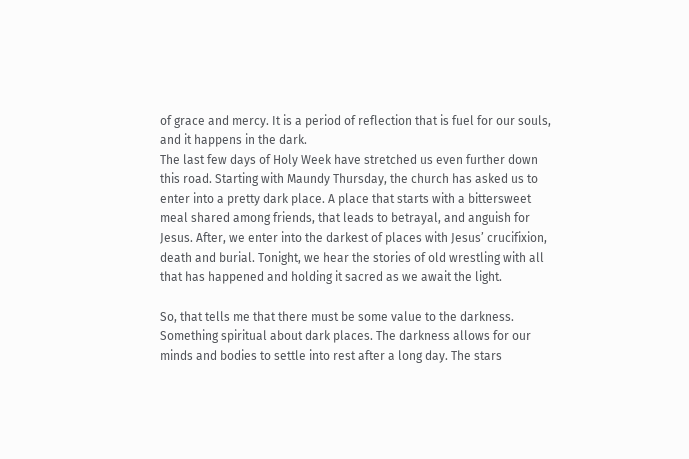of grace and mercy. It is a period of reflection that is fuel for our souls, and it happens in the dark.
The last few days of Holy Week have stretched us even further down this road. Starting with Maundy Thursday, the church has asked us to enter into a pretty dark place. A place that starts with a bittersweet meal shared among friends, that leads to betrayal, and anguish for Jesus. After, we enter into the darkest of places with Jesus’ crucifixion, death and burial. Tonight, we hear the stories of old wrestling with all that has happened and holding it sacred as we await the light.

So, that tells me that there must be some value to the darkness. Something spiritual about dark places. The darkness allows for our minds and bodies to settle into rest after a long day. The stars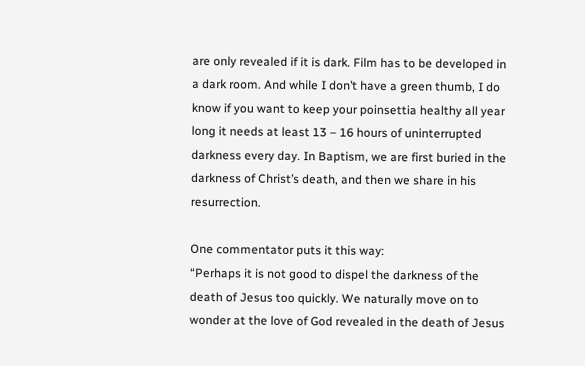are only revealed if it is dark. Film has to be developed in a dark room. And while I don’t have a green thumb, I do know if you want to keep your poinsettia healthy all year long it needs at least 13 – 16 hours of uninterrupted darkness every day. In Baptism, we are first buried in the darkness of Christ’s death, and then we share in his resurrection.

One commentator puts it this way:
“Perhaps it is not good to dispel the darkness of the death of Jesus too quickly. We naturally move on to wonder at the love of God revealed in the death of Jesus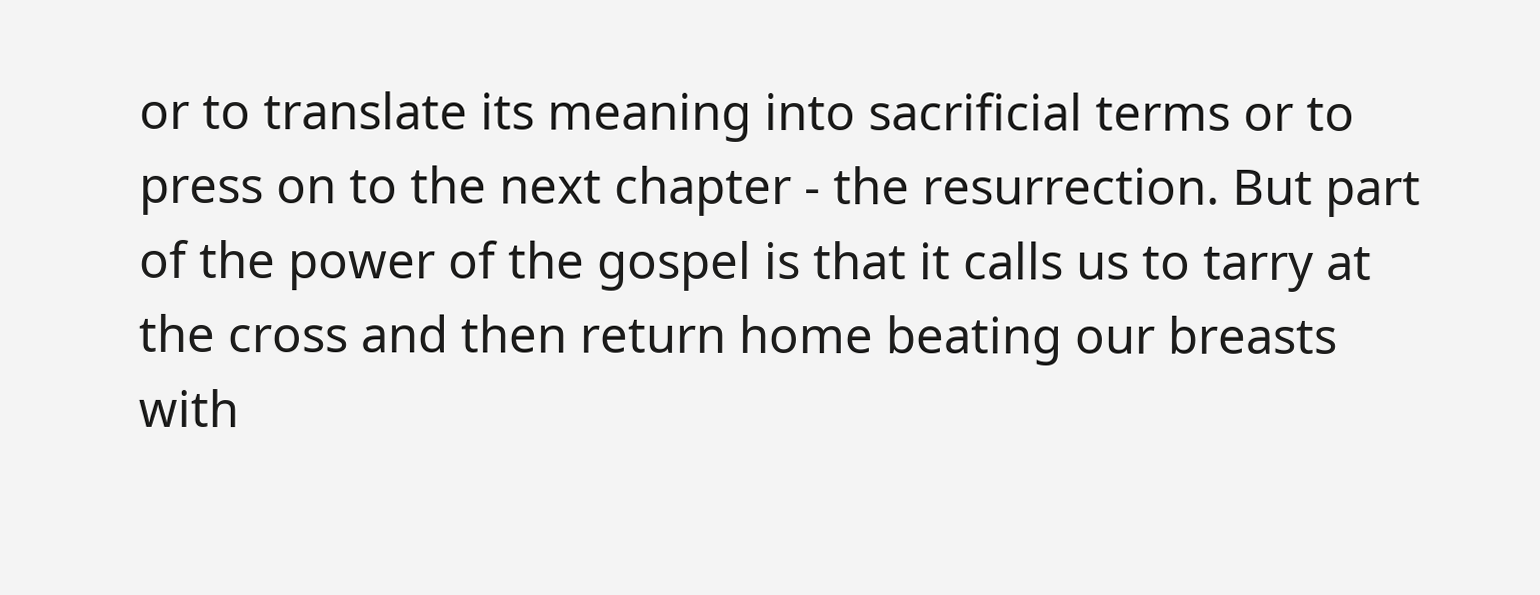or to translate its meaning into sacrificial terms or to press on to the next chapter - the resurrection. But part of the power of the gospel is that it calls us to tarry at the cross and then return home beating our breasts with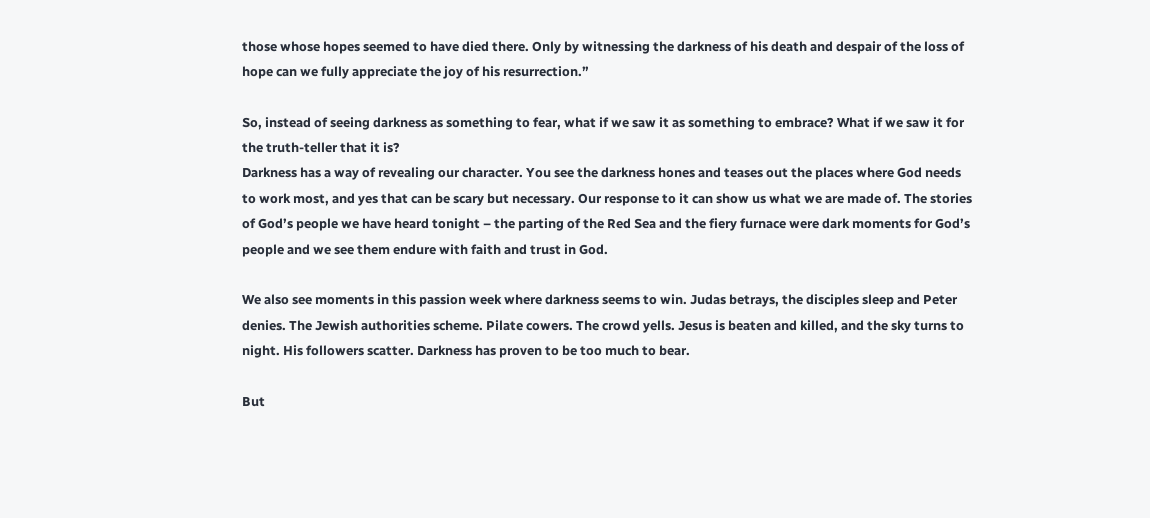those whose hopes seemed to have died there. Only by witnessing the darkness of his death and despair of the loss of hope can we fully appreciate the joy of his resurrection.”

So, instead of seeing darkness as something to fear, what if we saw it as something to embrace? What if we saw it for the truth-teller that it is?
Darkness has a way of revealing our character. You see the darkness hones and teases out the places where God needs to work most, and yes that can be scary but necessary. Our response to it can show us what we are made of. The stories of God’s people we have heard tonight – the parting of the Red Sea and the fiery furnace were dark moments for God’s people and we see them endure with faith and trust in God.

We also see moments in this passion week where darkness seems to win. Judas betrays, the disciples sleep and Peter denies. The Jewish authorities scheme. Pilate cowers. The crowd yells. Jesus is beaten and killed, and the sky turns to night. His followers scatter. Darkness has proven to be too much to bear.

But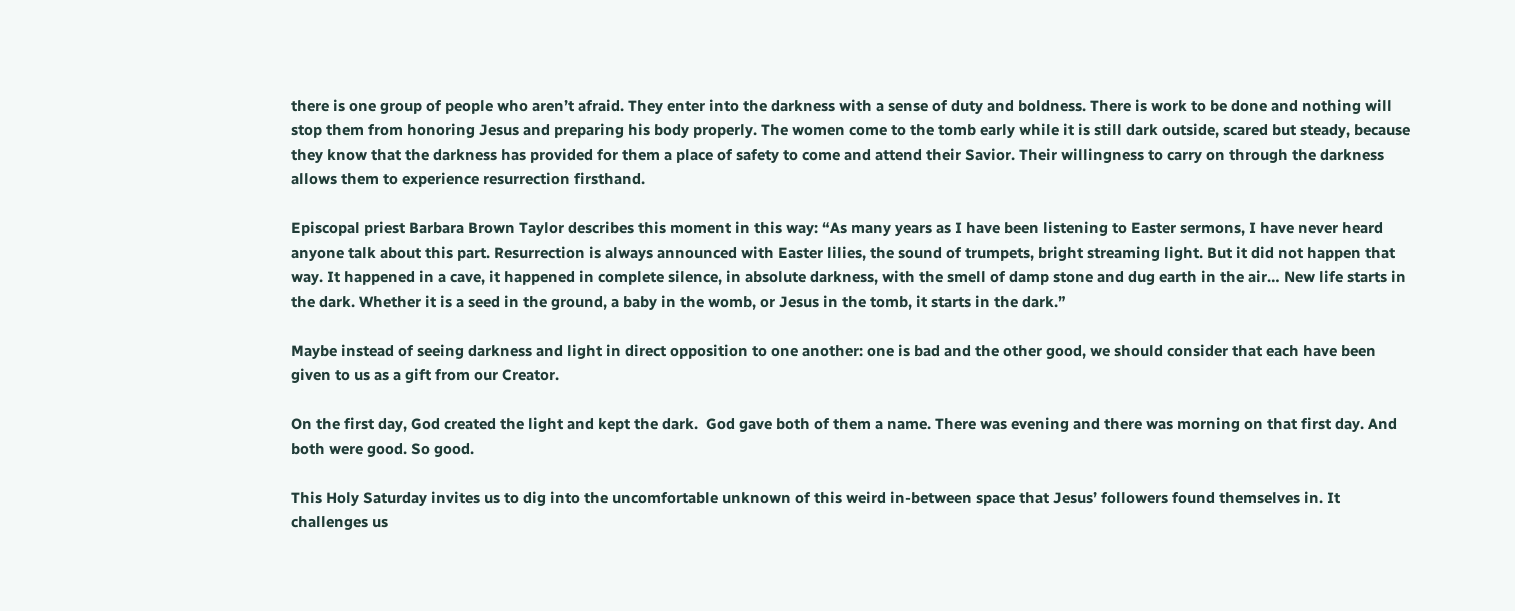there is one group of people who aren’t afraid. They enter into the darkness with a sense of duty and boldness. There is work to be done and nothing will stop them from honoring Jesus and preparing his body properly. The women come to the tomb early while it is still dark outside, scared but steady, because they know that the darkness has provided for them a place of safety to come and attend their Savior. Their willingness to carry on through the darkness allows them to experience resurrection firsthand.

Episcopal priest Barbara Brown Taylor describes this moment in this way: “As many years as I have been listening to Easter sermons, I have never heard anyone talk about this part. Resurrection is always announced with Easter lilies, the sound of trumpets, bright streaming light. But it did not happen that way. It happened in a cave, it happened in complete silence, in absolute darkness, with the smell of damp stone and dug earth in the air… New life starts in the dark. Whether it is a seed in the ground, a baby in the womb, or Jesus in the tomb, it starts in the dark.”

Maybe instead of seeing darkness and light in direct opposition to one another: one is bad and the other good, we should consider that each have been given to us as a gift from our Creator.

On the first day, God created the light and kept the dark.  God gave both of them a name. There was evening and there was morning on that first day. And both were good. So good.

This Holy Saturday invites us to dig into the uncomfortable unknown of this weird in-between space that Jesus’ followers found themselves in. It challenges us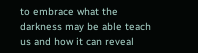to embrace what the darkness may be able teach us and how it can reveal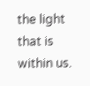the light that is within us.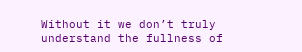Without it we don’t truly understand the fullness of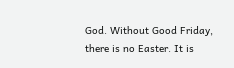God. Without Good Friday, there is no Easter. It is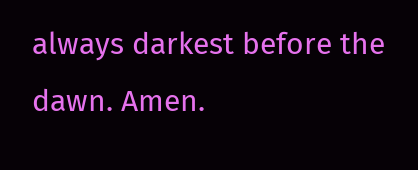always darkest before the dawn. Amen.